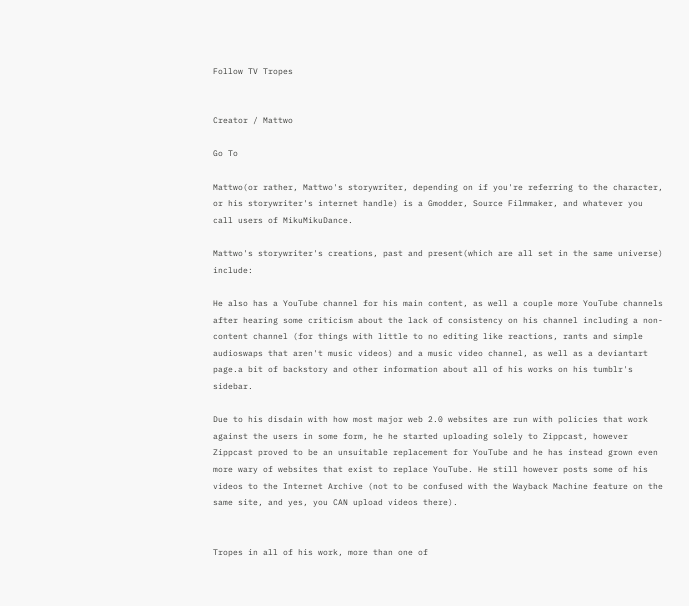Follow TV Tropes


Creator / Mattwo

Go To

Mattwo(or rather, Mattwo's storywriter, depending on if you're referring to the character, or his storywriter's internet handle) is a Gmodder, Source Filmmaker, and whatever you call users of MikuMikuDance.

Mattwo's storywriter's creations, past and present(which are all set in the same universe) include:

He also has a YouTube channel for his main content, as well a couple more YouTube channels after hearing some criticism about the lack of consistency on his channel including a non-content channel (for things with little to no editing like reactions, rants and simple audioswaps that aren't music videos) and a music video channel, as well as a deviantart page.a bit of backstory and other information about all of his works on his tumblr's sidebar.

Due to his disdain with how most major web 2.0 websites are run with policies that work against the users in some form, he he started uploading solely to Zippcast, however Zippcast proved to be an unsuitable replacement for YouTube and he has instead grown even more wary of websites that exist to replace YouTube. He still however posts some of his videos to the Internet Archive (not to be confused with the Wayback Machine feature on the same site, and yes, you CAN upload videos there).


Tropes in all of his work, more than one of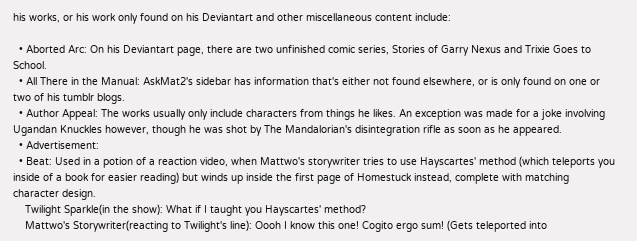his works, or his work only found on his Deviantart and other miscellaneous content include:

  • Aborted Arc: On his Deviantart page, there are two unfinished comic series, Stories of Garry Nexus and Trixie Goes to School.
  • All There in the Manual: AskMat2's sidebar has information that's either not found elsewhere, or is only found on one or two of his tumblr blogs.
  • Author Appeal: The works usually only include characters from things he likes. An exception was made for a joke involving Ugandan Knuckles however, though he was shot by The Mandalorian's disintegration rifle as soon as he appeared.
  • Advertisement:
  • Beat: Used in a potion of a reaction video, when Mattwo's storywriter tries to use Hayscartes' method (which teleports you inside of a book for easier reading) but winds up inside the first page of Homestuck instead, complete with matching character design.
    Twilight Sparkle(in the show): What if I taught you Hayscartes' method?
    Mattwo's Storywriter(reacting to Twilight's line): Oooh I know this one! Cogito ergo sum! (Gets teleported into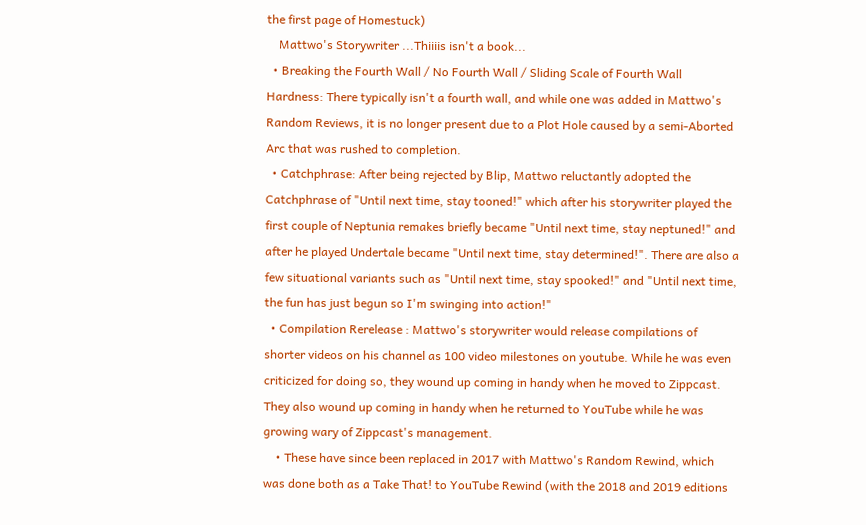the first page of Homestuck)
    Mattwo's Storywriter ...Thiiiis isn't a book...
  • Breaking the Fourth Wall / No Fourth Wall / Sliding Scale of Fourth Wall Hardness: There typically isn't a fourth wall, and while one was added in Mattwo's Random Reviews, it is no longer present due to a Plot Hole caused by a semi-Aborted Arc that was rushed to completion.
  • Catchphrase: After being rejected by Blip, Mattwo reluctantly adopted the Catchphrase of "Until next time, stay tooned!" which after his storywriter played the first couple of Neptunia remakes briefly became "Until next time, stay neptuned!" and after he played Undertale became "Until next time, stay determined!". There are also a few situational variants such as "Until next time, stay spooked!" and "Until next time, the fun has just begun so I'm swinging into action!"
  • Compilation Rerelease : Mattwo's storywriter would release compilations of shorter videos on his channel as 100 video milestones on youtube. While he was even criticized for doing so, they wound up coming in handy when he moved to Zippcast. They also wound up coming in handy when he returned to YouTube while he was growing wary of Zippcast's management.
    • These have since been replaced in 2017 with Mattwo's Random Rewind, which was done both as a Take That! to YouTube Rewind (with the 2018 and 2019 editions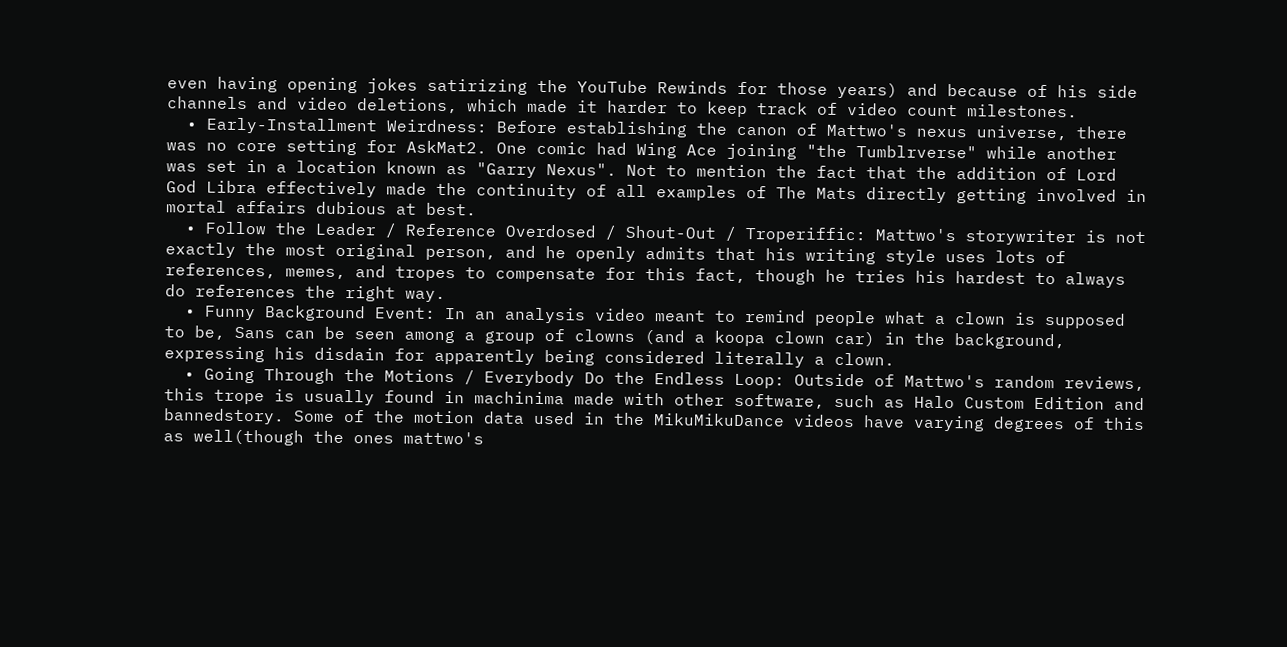even having opening jokes satirizing the YouTube Rewinds for those years) and because of his side channels and video deletions, which made it harder to keep track of video count milestones.
  • Early-Installment Weirdness: Before establishing the canon of Mattwo's nexus universe, there was no core setting for AskMat2. One comic had Wing Ace joining "the Tumblrverse" while another was set in a location known as "Garry Nexus". Not to mention the fact that the addition of Lord God Libra effectively made the continuity of all examples of The Mats directly getting involved in mortal affairs dubious at best.
  • Follow the Leader / Reference Overdosed / Shout-Out / Troperiffic: Mattwo's storywriter is not exactly the most original person, and he openly admits that his writing style uses lots of references, memes, and tropes to compensate for this fact, though he tries his hardest to always do references the right way.
  • Funny Background Event: In an analysis video meant to remind people what a clown is supposed to be, Sans can be seen among a group of clowns (and a koopa clown car) in the background, expressing his disdain for apparently being considered literally a clown.
  • Going Through the Motions / Everybody Do the Endless Loop: Outside of Mattwo's random reviews, this trope is usually found in machinima made with other software, such as Halo Custom Edition and bannedstory. Some of the motion data used in the MikuMikuDance videos have varying degrees of this as well(though the ones mattwo's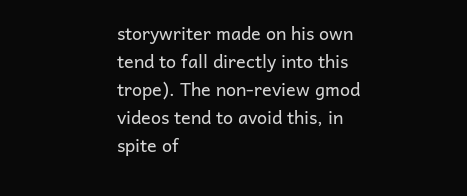storywriter made on his own tend to fall directly into this trope). The non-review gmod videos tend to avoid this, in spite of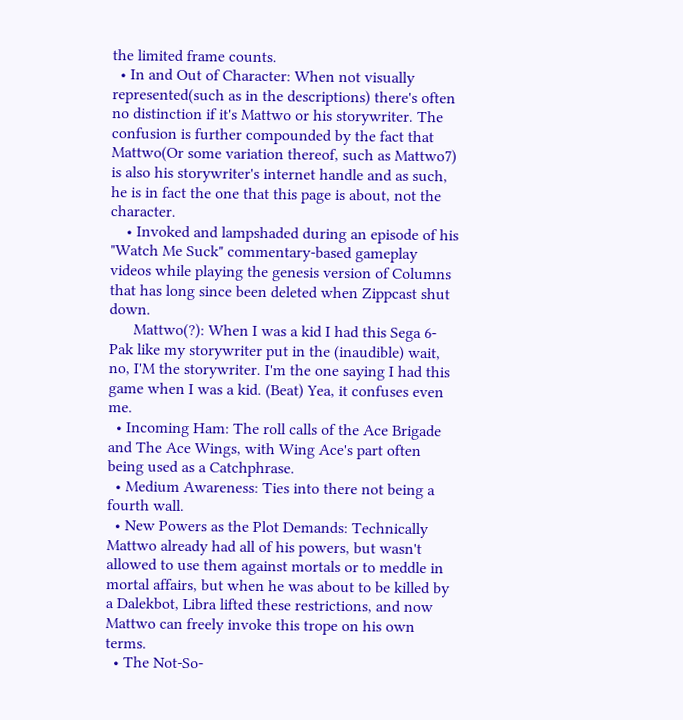the limited frame counts.
  • In and Out of Character: When not visually represented(such as in the descriptions) there's often no distinction if it's Mattwo or his storywriter. The confusion is further compounded by the fact that Mattwo(Or some variation thereof, such as Mattwo7) is also his storywriter's internet handle and as such, he is in fact the one that this page is about, not the character.
    • Invoked and lampshaded during an episode of his "Watch Me Suck" commentary-based gameplay videos while playing the genesis version of Columns that has long since been deleted when Zippcast shut down.
      Mattwo(?): When I was a kid I had this Sega 6-Pak like my storywriter put in the (inaudible) wait, no, I'M the storywriter. I'm the one saying I had this game when I was a kid. (Beat) Yea, it confuses even me.
  • Incoming Ham: The roll calls of the Ace Brigade and The Ace Wings, with Wing Ace's part often being used as a Catchphrase.
  • Medium Awareness: Ties into there not being a fourth wall.
  • New Powers as the Plot Demands: Technically Mattwo already had all of his powers, but wasn't allowed to use them against mortals or to meddle in mortal affairs, but when he was about to be killed by a Dalekbot, Libra lifted these restrictions, and now Mattwo can freely invoke this trope on his own terms.
  • The Not-So-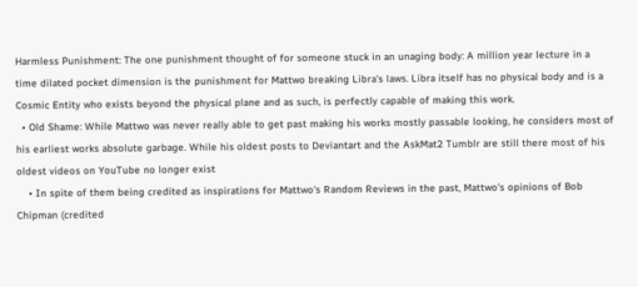Harmless Punishment: The one punishment thought of for someone stuck in an unaging body: A million year lecture in a time dilated pocket dimension is the punishment for Mattwo breaking Libra's laws. Libra itself has no physical body and is a Cosmic Entity who exists beyond the physical plane and as such, is perfectly capable of making this work.
  • Old Shame: While Mattwo was never really able to get past making his works mostly passable looking, he considers most of his earliest works absolute garbage. While his oldest posts to Deviantart and the AskMat2 Tumblr are still there most of his oldest videos on YouTube no longer exist
    • In spite of them being credited as inspirations for Mattwo's Random Reviews in the past, Mattwo's opinions of Bob Chipman (credited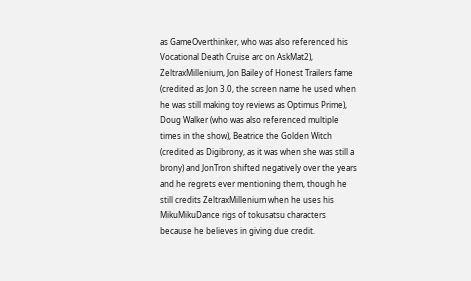as GameOverthinker, who was also referenced his Vocational Death Cruise arc on AskMat2), ZeltraxMillenium, Jon Bailey of Honest Trailers fame (credited as Jon 3.0, the screen name he used when he was still making toy reviews as Optimus Prime), Doug Walker (who was also referenced multiple times in the show), Beatrice the Golden Witch (credited as Digibrony, as it was when she was still a brony) and JonTron shifted negatively over the years and he regrets ever mentioning them, though he still credits ZeltraxMillenium when he uses his MikuMikuDance rigs of tokusatsu characters because he believes in giving due credit.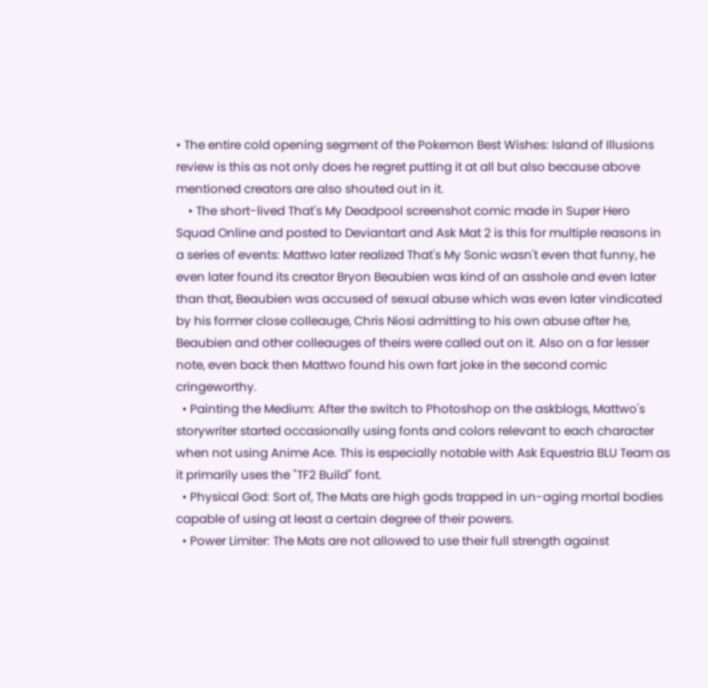• The entire cold opening segment of the Pokemon Best Wishes: Island of Illusions review is this as not only does he regret putting it at all but also because above mentioned creators are also shouted out in it.
    • The short-lived That's My Deadpool screenshot comic made in Super Hero Squad Online and posted to Deviantart and Ask Mat 2 is this for multiple reasons in a series of events: Mattwo later realized That's My Sonic wasn't even that funny, he even later found its creator Bryon Beaubien was kind of an asshole and even later than that, Beaubien was accused of sexual abuse which was even later vindicated by his former close colleauge, Chris Niosi admitting to his own abuse after he, Beaubien and other colleauges of theirs were called out on it. Also on a far lesser note, even back then Mattwo found his own fart joke in the second comic cringeworthy.
  • Painting the Medium: After the switch to Photoshop on the askblogs, Mattwo's storywriter started occasionally using fonts and colors relevant to each character when not using Anime Ace. This is especially notable with Ask Equestria BLU Team as it primarily uses the "TF2 Build" font.
  • Physical God: Sort of, The Mats are high gods trapped in un-aging mortal bodies capable of using at least a certain degree of their powers.
  • Power Limiter: The Mats are not allowed to use their full strength against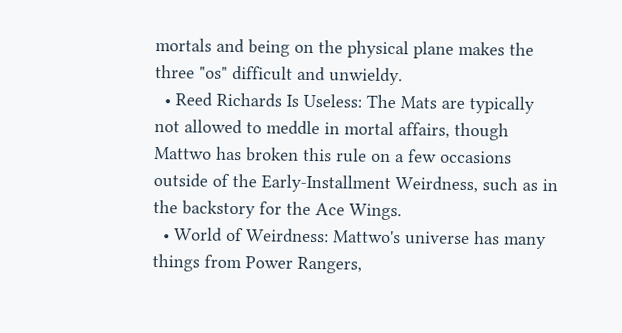mortals and being on the physical plane makes the three "os" difficult and unwieldy.
  • Reed Richards Is Useless: The Mats are typically not allowed to meddle in mortal affairs, though Mattwo has broken this rule on a few occasions outside of the Early-Installment Weirdness, such as in the backstory for the Ace Wings.
  • World of Weirdness: Mattwo's universe has many things from Power Rangers,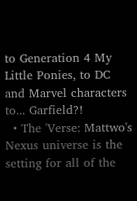to Generation 4 My Little Ponies, to DC and Marvel characters to... Garfield?!
  • The 'Verse: Mattwo's Nexus universe is the setting for all of the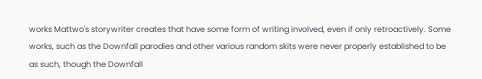works Mattwo's storywriter creates that have some form of writing involved, even if only retroactively. Some works, such as the Downfall parodies and other various random skits were never properly established to be as such, though the Downfall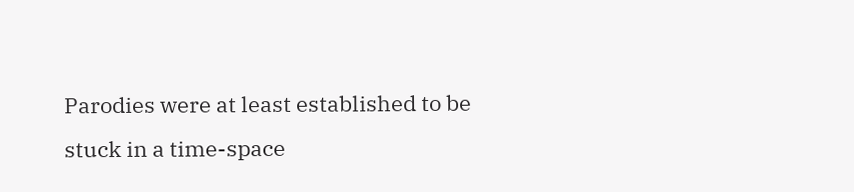Parodies were at least established to be stuck in a time-space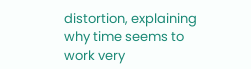distortion, explaining why time seems to work very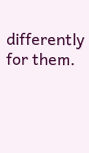differently for them.